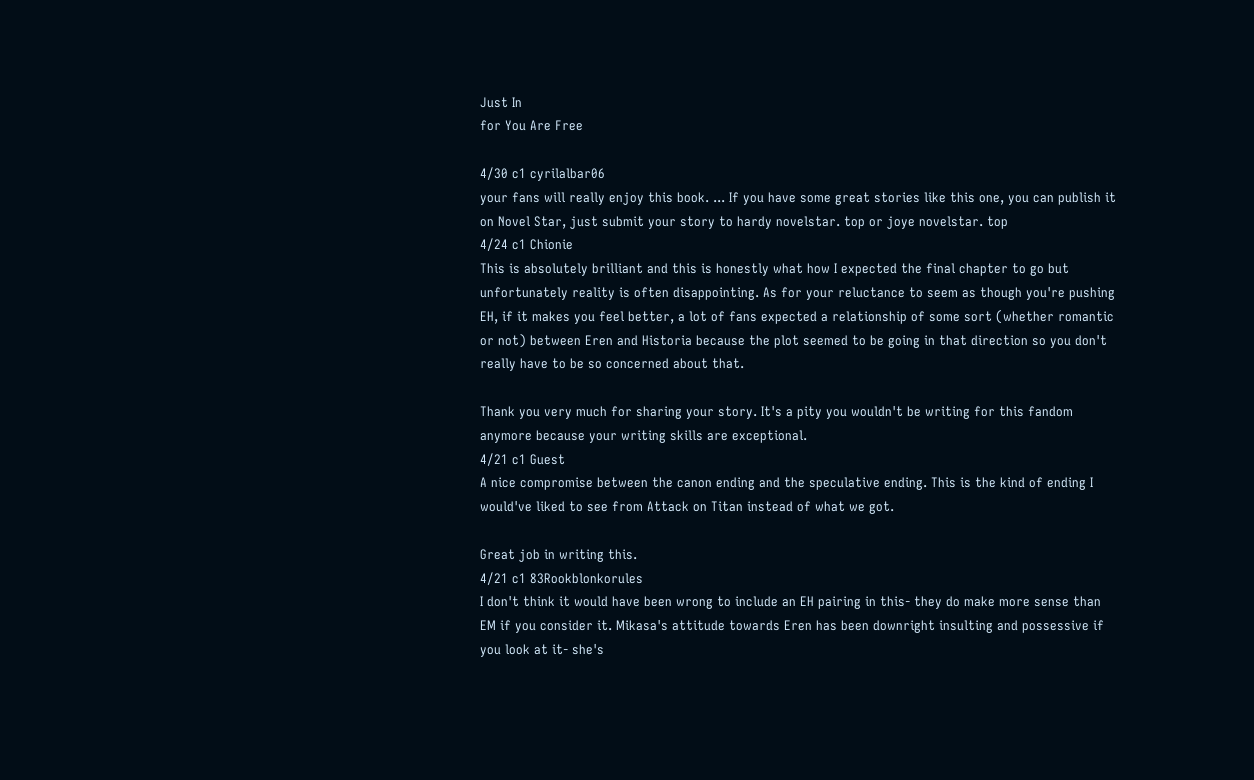Just In
for You Are Free

4/30 c1 cyrilalbar06
your fans will really enjoy this book. ... If you have some great stories like this one, you can publish it on Novel Star, just submit your story to hardy novelstar. top or joye novelstar. top
4/24 c1 Chionie
This is absolutely brilliant and this is honestly what how I expected the final chapter to go but unfortunately reality is often disappointing. As for your reluctance to seem as though you're pushing EH, if it makes you feel better, a lot of fans expected a relationship of some sort (whether romantic or not) between Eren and Historia because the plot seemed to be going in that direction so you don't really have to be so concerned about that.

Thank you very much for sharing your story. It's a pity you wouldn't be writing for this fandom anymore because your writing skills are exceptional.
4/21 c1 Guest
A nice compromise between the canon ending and the speculative ending. This is the kind of ending I would've liked to see from Attack on Titan instead of what we got.

Great job in writing this.
4/21 c1 83Rookblonkorules
I don't think it would have been wrong to include an EH pairing in this- they do make more sense than EM if you consider it. Mikasa's attitude towards Eren has been downright insulting and possessive if you look at it- she's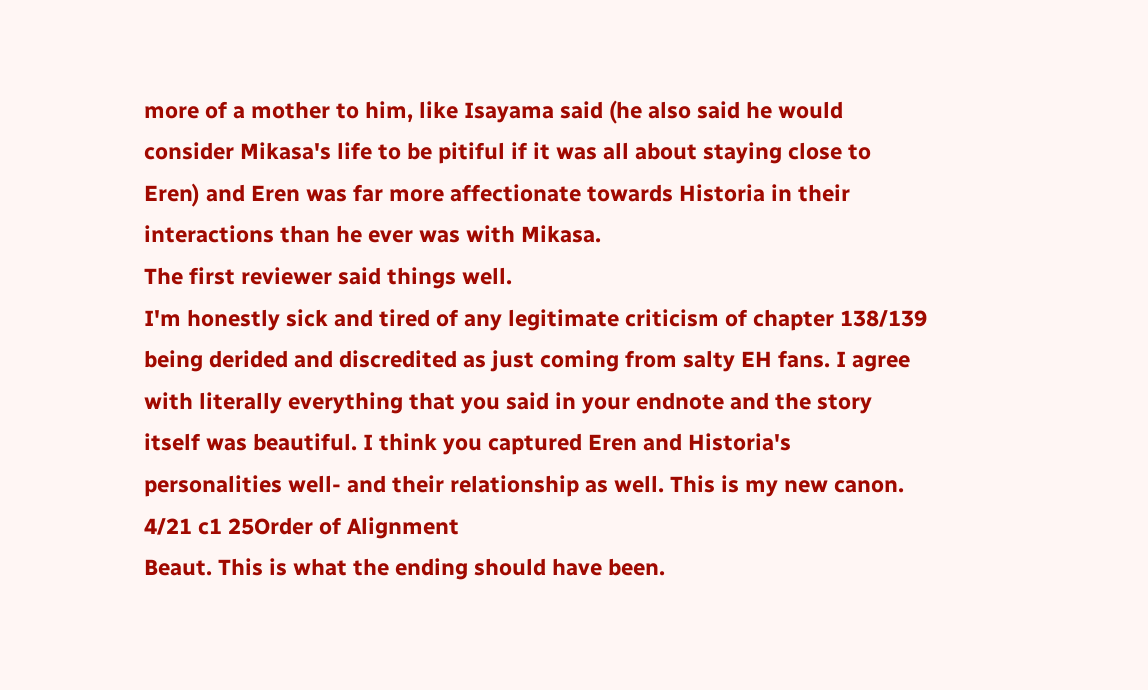more of a mother to him, like Isayama said (he also said he would consider Mikasa's life to be pitiful if it was all about staying close to Eren) and Eren was far more affectionate towards Historia in their interactions than he ever was with Mikasa.
The first reviewer said things well.
I'm honestly sick and tired of any legitimate criticism of chapter 138/139 being derided and discredited as just coming from salty EH fans. I agree with literally everything that you said in your endnote and the story itself was beautiful. I think you captured Eren and Historia's personalities well- and their relationship as well. This is my new canon.
4/21 c1 25Order of Alignment
Beaut. This is what the ending should have been.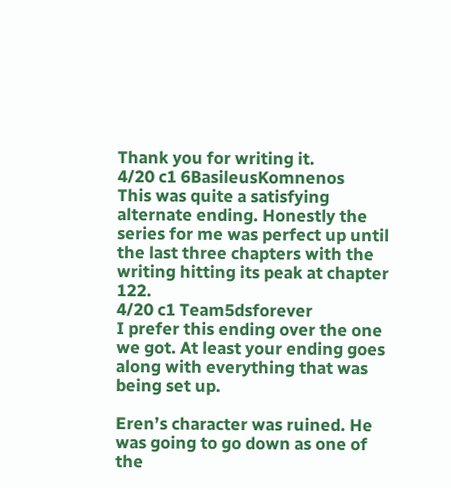Thank you for writing it.
4/20 c1 6BasileusKomnenos
This was quite a satisfying alternate ending. Honestly the series for me was perfect up until the last three chapters with the writing hitting its peak at chapter 122.
4/20 c1 Team5dsforever
I prefer this ending over the one we got. At least your ending goes along with everything that was being set up.

Eren’s character was ruined. He was going to go down as one of the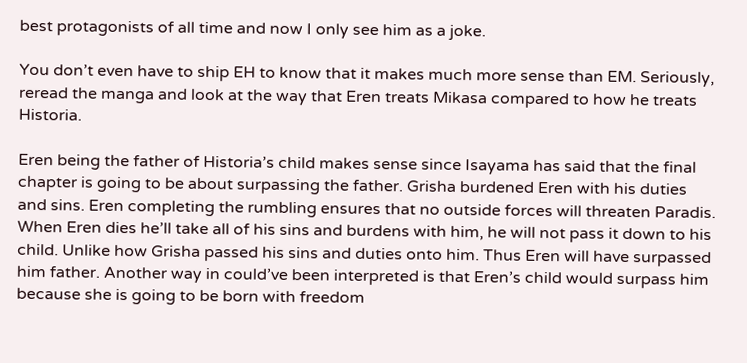best protagonists of all time and now I only see him as a joke.

You don’t even have to ship EH to know that it makes much more sense than EM. Seriously, reread the manga and look at the way that Eren treats Mikasa compared to how he treats Historia.

Eren being the father of Historia’s child makes sense since Isayama has said that the final chapter is going to be about surpassing the father. Grisha burdened Eren with his duties and sins. Eren completing the rumbling ensures that no outside forces will threaten Paradis. When Eren dies he’ll take all of his sins and burdens with him, he will not pass it down to his child. Unlike how Grisha passed his sins and duties onto him. Thus Eren will have surpassed him father. Another way in could’ve been interpreted is that Eren’s child would surpass him because she is going to be born with freedom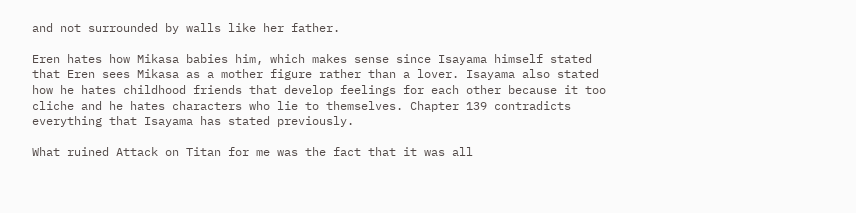and not surrounded by walls like her father.

Eren hates how Mikasa babies him, which makes sense since Isayama himself stated that Eren sees Mikasa as a mother figure rather than a lover. Isayama also stated how he hates childhood friends that develop feelings for each other because it too cliche and he hates characters who lie to themselves. Chapter 139 contradicts everything that Isayama has stated previously.

What ruined Attack on Titan for me was the fact that it was all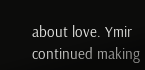about love. Ymir continued making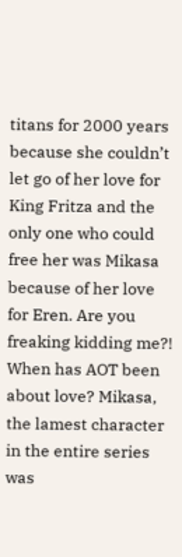titans for 2000 years because she couldn’t let go of her love for King Fritza and the only one who could free her was Mikasa because of her love for Eren. Are you freaking kidding me?! When has AOT been about love? Mikasa, the lamest character in the entire series was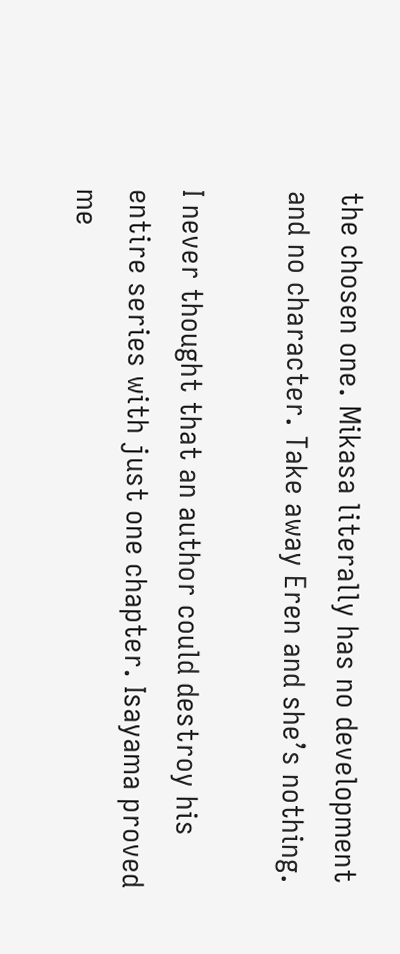the chosen one. Mikasa literally has no development and no character. Take away Eren and she’s nothing.

I never thought that an author could destroy his entire series with just one chapter. Isayama proved me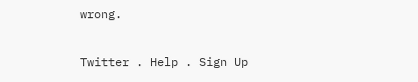wrong.

Twitter . Help . Sign Up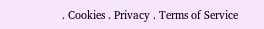. Cookies . Privacy . Terms of Service